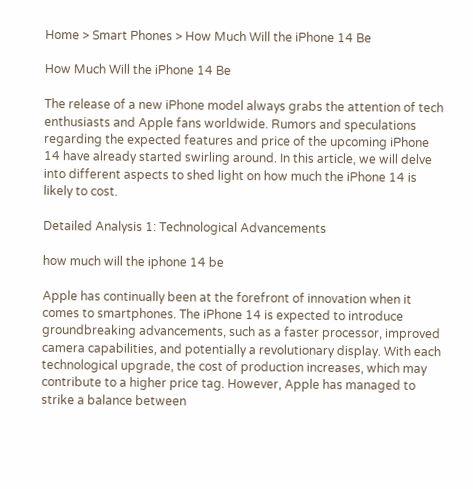Home > Smart Phones > How Much Will the iPhone 14 Be

How Much Will the iPhone 14 Be

The release of a new iPhone model always grabs the attention of tech enthusiasts and Apple fans worldwide. Rumors and speculations regarding the expected features and price of the upcoming iPhone 14 have already started swirling around. In this article, we will delve into different aspects to shed light on how much the iPhone 14 is likely to cost.

Detailed Analysis 1: Technological Advancements

how much will the iphone 14 be

Apple has continually been at the forefront of innovation when it comes to smartphones. The iPhone 14 is expected to introduce groundbreaking advancements, such as a faster processor, improved camera capabilities, and potentially a revolutionary display. With each technological upgrade, the cost of production increases, which may contribute to a higher price tag. However, Apple has managed to strike a balance between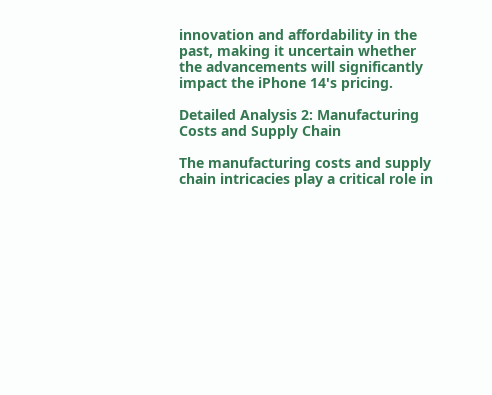innovation and affordability in the past, making it uncertain whether the advancements will significantly impact the iPhone 14's pricing.

Detailed Analysis 2: Manufacturing Costs and Supply Chain

The manufacturing costs and supply chain intricacies play a critical role in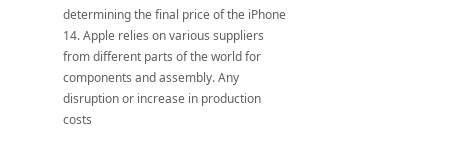determining the final price of the iPhone 14. Apple relies on various suppliers from different parts of the world for components and assembly. Any disruption or increase in production costs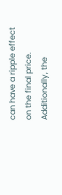can have a ripple effect on the final price. Additionally, the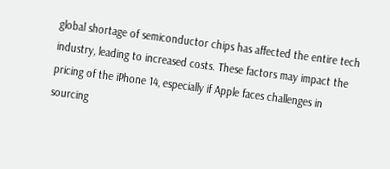global shortage of semiconductor chips has affected the entire tech industry, leading to increased costs. These factors may impact the pricing of the iPhone 14, especially if Apple faces challenges in sourcing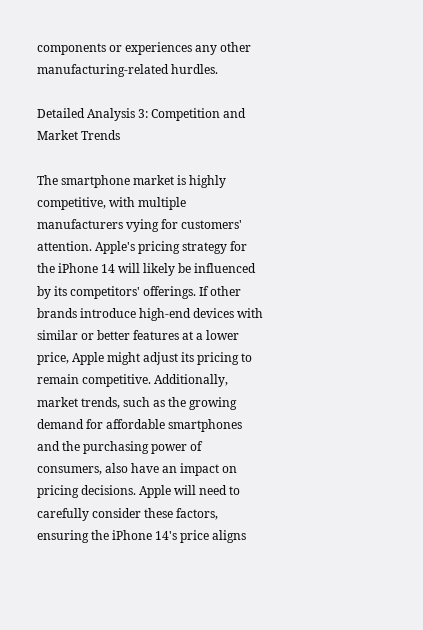components or experiences any other manufacturing-related hurdles.

Detailed Analysis 3: Competition and Market Trends

The smartphone market is highly competitive, with multiple manufacturers vying for customers' attention. Apple's pricing strategy for the iPhone 14 will likely be influenced by its competitors' offerings. If other brands introduce high-end devices with similar or better features at a lower price, Apple might adjust its pricing to remain competitive. Additionally, market trends, such as the growing demand for affordable smartphones and the purchasing power of consumers, also have an impact on pricing decisions. Apple will need to carefully consider these factors, ensuring the iPhone 14's price aligns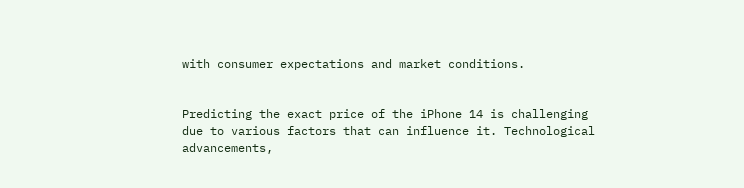with consumer expectations and market conditions.


Predicting the exact price of the iPhone 14 is challenging due to various factors that can influence it. Technological advancements,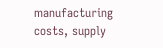manufacturing costs, supply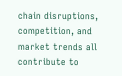chain disruptions, competition, and market trends all contribute to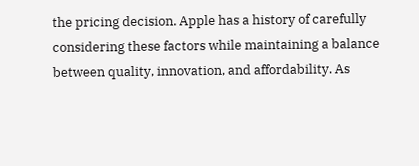the pricing decision. Apple has a history of carefully considering these factors while maintaining a balance between quality, innovation, and affordability. As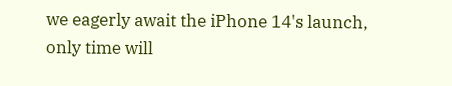we eagerly await the iPhone 14's launch, only time will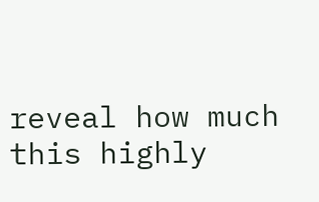reveal how much this highly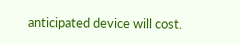anticipated device will cost.